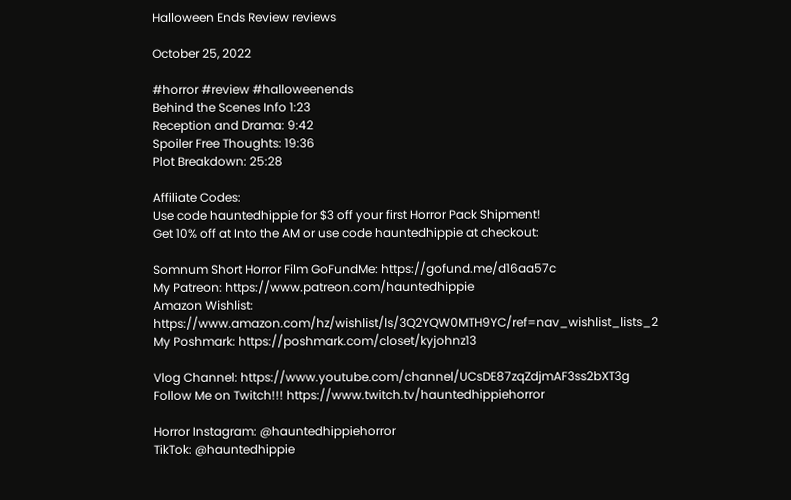Halloween Ends Review reviews

October 25, 2022

#horror #review #halloweenends
Behind the Scenes Info 1:23
Reception and Drama: 9:42
Spoiler Free Thoughts: 19:36
Plot Breakdown: 25:28

Affiliate Codes:
Use code hauntedhippie for $3 off your first Horror Pack Shipment!
Get 10% off at Into the AM or use code hauntedhippie at checkout:

Somnum Short Horror Film GoFundMe: https://gofund.me/d16aa57c
My Patreon: https://www.patreon.com/hauntedhippie
Amazon Wishlist: https://www.amazon.com/hz/wishlist/ls/3Q2YQW0MTH9YC/ref=nav_wishlist_lists_2
My Poshmark: https://poshmark.com/closet/kyjohnz13

Vlog Channel: https://www.youtube.com/channel/UCsDE87zqZdjmAF3ss2bXT3g
Follow Me on Twitch!!! https://www.twitch.tv/hauntedhippiehorror

Horror Instagram: @hauntedhippiehorror
TikTok: @hauntedhippie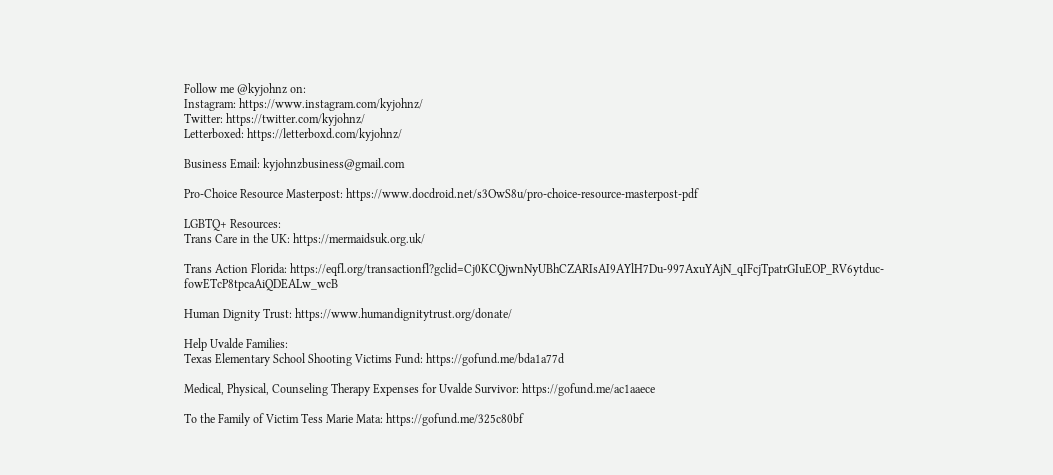Follow me @kyjohnz on:
Instagram: https://www.instagram.com/kyjohnz/
Twitter: https://twitter.com/kyjohnz/
Letterboxed: https://letterboxd.com/kyjohnz/

Business Email: kyjohnzbusiness@gmail.com

Pro-Choice Resource Masterpost: https://www.docdroid.net/s3OwS8u/pro-choice-resource-masterpost-pdf

LGBTQ+ Resources:
Trans Care in the UK: https://mermaidsuk.org.uk/

Trans Action Florida: https://eqfl.org/transactionfl?gclid=Cj0KCQjwnNyUBhCZARIsAI9AYlH7Du-997AxuYAjN_qIFcjTpatrGIuEOP_RV6ytduc-fowETcP8tpcaAiQDEALw_wcB

Human Dignity Trust: https://www.humandignitytrust.org/donate/

Help Uvalde Families:
Texas Elementary School Shooting Victims Fund: https://gofund.me/bda1a77d

Medical, Physical, Counseling Therapy Expenses for Uvalde Survivor: https://gofund.me/ac1aaece

To the Family of Victim Tess Marie Mata: https://gofund.me/325c80bf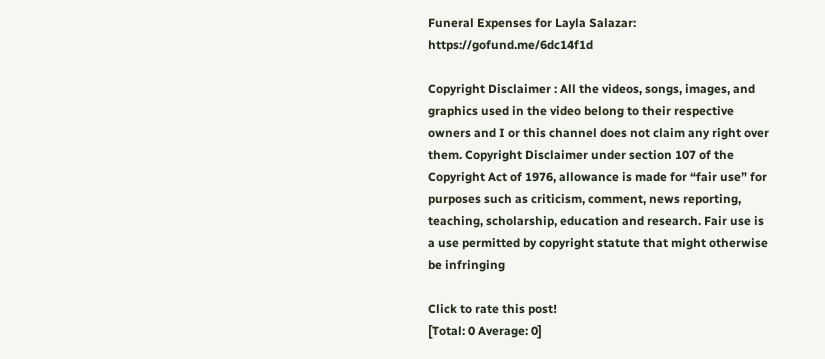Funeral Expenses for Layla Salazar: https://gofund.me/6dc14f1d

Copyright Disclaimer : All the videos, songs, images, and graphics used in the video belong to their respective owners and I or this channel does not claim any right over them. Copyright Disclaimer under section 107 of the Copyright Act of 1976, allowance is made for “fair use” for purposes such as criticism, comment, news reporting, teaching, scholarship, education and research. Fair use is a use permitted by copyright statute that might otherwise be infringing

Click to rate this post!
[Total: 0 Average: 0]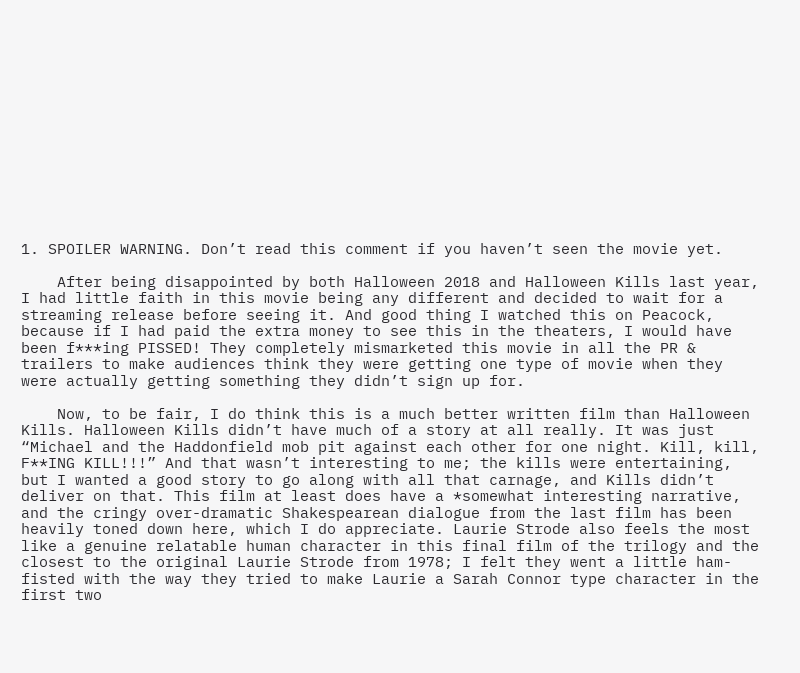1. SPOILER WARNING. Don’t read this comment if you haven’t seen the movie yet.

    After being disappointed by both Halloween 2018 and Halloween Kills last year, I had little faith in this movie being any different and decided to wait for a streaming release before seeing it. And good thing I watched this on Peacock, because if I had paid the extra money to see this in the theaters, I would have been f***ing PISSED! They completely mismarketed this movie in all the PR & trailers to make audiences think they were getting one type of movie when they were actually getting something they didn’t sign up for.

    Now, to be fair, I do think this is a much better written film than Halloween Kills. Halloween Kills didn’t have much of a story at all really. It was just “Michael and the Haddonfield mob pit against each other for one night. Kill, kill, F**ING KILL!!!” And that wasn’t interesting to me; the kills were entertaining, but I wanted a good story to go along with all that carnage, and Kills didn’t deliver on that. This film at least does have a *somewhat interesting narrative, and the cringy over-dramatic Shakespearean dialogue from the last film has been heavily toned down here, which I do appreciate. Laurie Strode also feels the most like a genuine relatable human character in this final film of the trilogy and the closest to the original Laurie Strode from 1978; I felt they went a little ham-fisted with the way they tried to make Laurie a Sarah Connor type character in the first two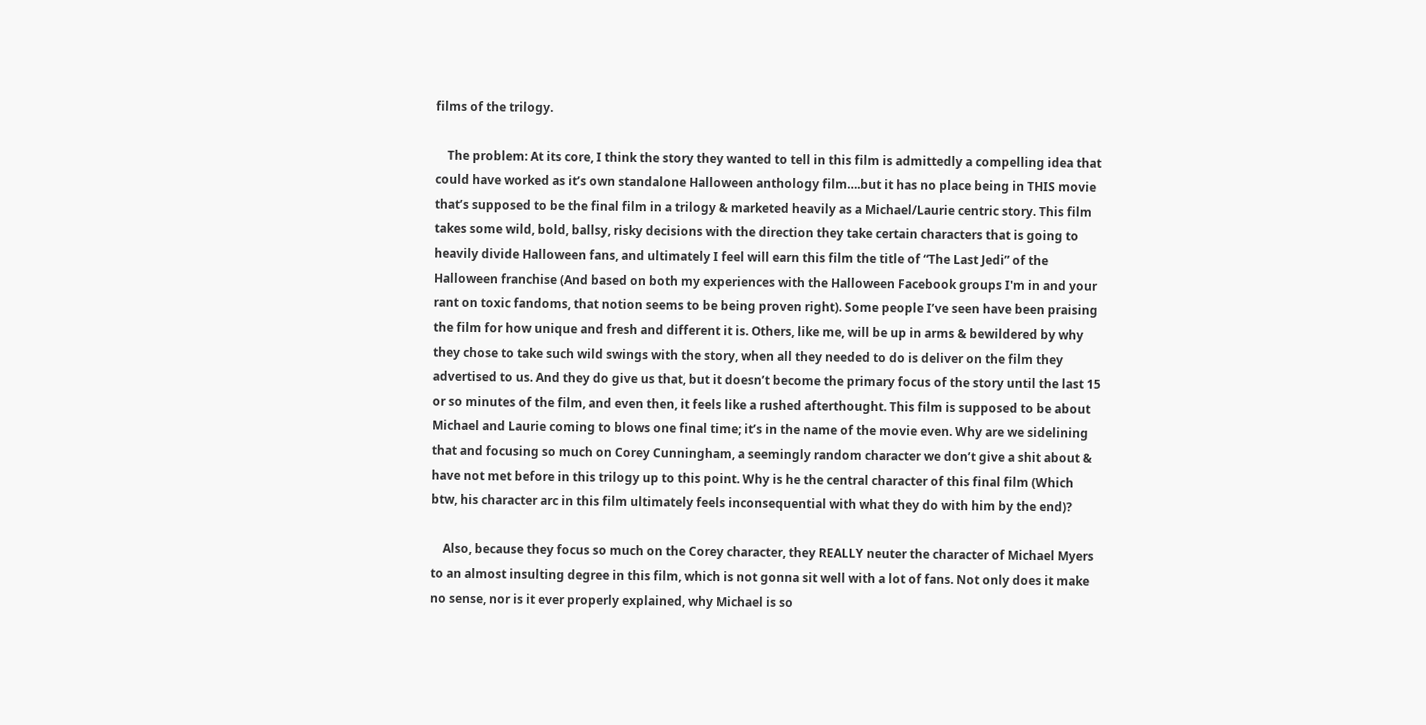films of the trilogy.

    The problem: At its core, I think the story they wanted to tell in this film is admittedly a compelling idea that could have worked as it’s own standalone Halloween anthology film….but it has no place being in THIS movie that’s supposed to be the final film in a trilogy & marketed heavily as a Michael/Laurie centric story. This film takes some wild, bold, ballsy, risky decisions with the direction they take certain characters that is going to heavily divide Halloween fans, and ultimately I feel will earn this film the title of “The Last Jedi” of the Halloween franchise (And based on both my experiences with the Halloween Facebook groups I'm in and your rant on toxic fandoms, that notion seems to be being proven right). Some people I’ve seen have been praising the film for how unique and fresh and different it is. Others, like me, will be up in arms & bewildered by why they chose to take such wild swings with the story, when all they needed to do is deliver on the film they advertised to us. And they do give us that, but it doesn’t become the primary focus of the story until the last 15 or so minutes of the film, and even then, it feels like a rushed afterthought. This film is supposed to be about Michael and Laurie coming to blows one final time; it’s in the name of the movie even. Why are we sidelining that and focusing so much on Corey Cunningham, a seemingly random character we don’t give a shit about & have not met before in this trilogy up to this point. Why is he the central character of this final film (Which btw, his character arc in this film ultimately feels inconsequential with what they do with him by the end)?

    Also, because they focus so much on the Corey character, they REALLY neuter the character of Michael Myers to an almost insulting degree in this film, which is not gonna sit well with a lot of fans. Not only does it make no sense, nor is it ever properly explained, why Michael is so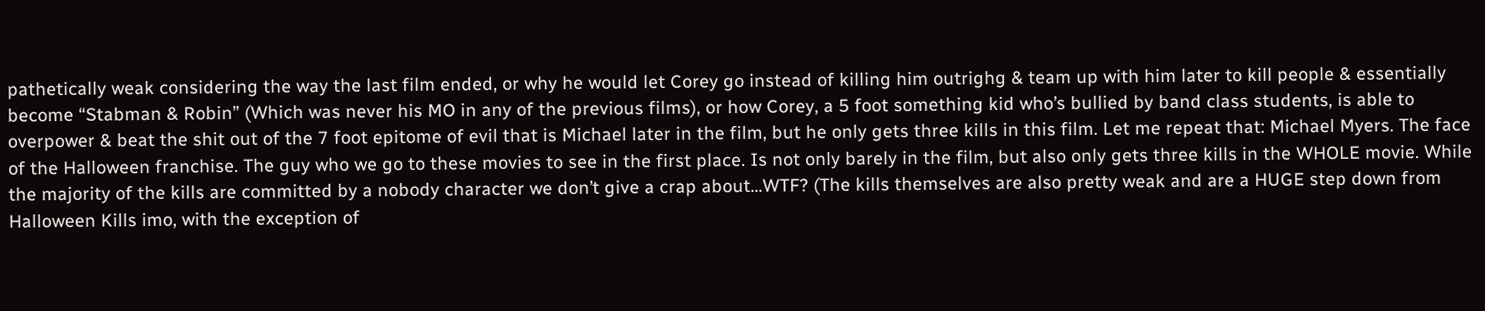pathetically weak considering the way the last film ended, or why he would let Corey go instead of killing him outrighg & team up with him later to kill people & essentially become “Stabman & Robin” (Which was never his MO in any of the previous films), or how Corey, a 5 foot something kid who’s bullied by band class students, is able to overpower & beat the shit out of the 7 foot epitome of evil that is Michael later in the film, but he only gets three kills in this film. Let me repeat that: Michael Myers. The face of the Halloween franchise. The guy who we go to these movies to see in the first place. Is not only barely in the film, but also only gets three kills in the WHOLE movie. While the majority of the kills are committed by a nobody character we don’t give a crap about…WTF? (The kills themselves are also pretty weak and are a HUGE step down from Halloween Kills imo, with the exception of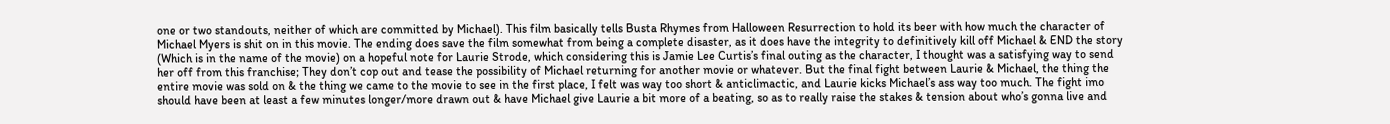one or two standouts, neither of which are committed by Michael). This film basically tells Busta Rhymes from Halloween Resurrection to hold its beer with how much the character of Michael Myers is shit on in this movie. The ending does save the film somewhat from being a complete disaster, as it does have the integrity to definitively kill off Michael & END the story (Which is in the name of the movie) on a hopeful note for Laurie Strode, which considering this is Jamie Lee Curtis’s final outing as the character, I thought was a satisfying way to send her off from this franchise; They don’t cop out and tease the possibility of Michael returning for another movie or whatever. But the final fight between Laurie & Michael, the thing the entire movie was sold on & the thing we came to the movie to see in the first place, I felt was way too short & anticlimactic, and Laurie kicks Michael’s ass way too much. The fight imo should have been at least a few minutes longer/more drawn out & have Michael give Laurie a bit more of a beating, so as to really raise the stakes & tension about who’s gonna live and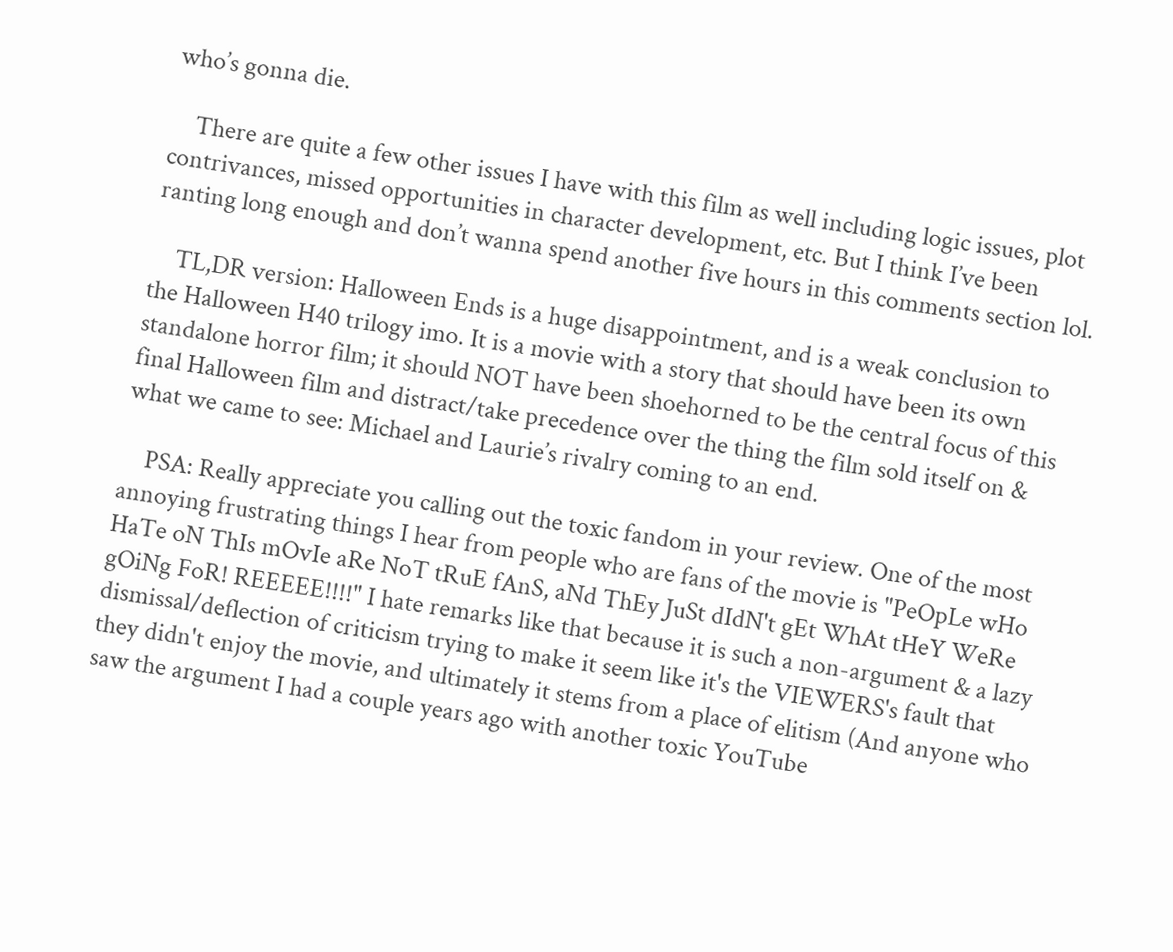who’s gonna die.

    There are quite a few other issues I have with this film as well including logic issues, plot contrivances, missed opportunities in character development, etc. But I think I’ve been ranting long enough and don’t wanna spend another five hours in this comments section lol.

    TL,DR version: Halloween Ends is a huge disappointment, and is a weak conclusion to the Halloween H40 trilogy imo. It is a movie with a story that should have been its own standalone horror film; it should NOT have been shoehorned to be the central focus of this final Halloween film and distract/take precedence over the thing the film sold itself on & what we came to see: Michael and Laurie’s rivalry coming to an end.

    PSA: Really appreciate you calling out the toxic fandom in your review. One of the most annoying frustrating things I hear from people who are fans of the movie is "PeOpLe wHo HaTe oN ThIs mOvIe aRe NoT tRuE fAnS, aNd ThEy JuSt dIdN't gEt WhAt tHeY WeRe gOiNg FoR! REEEEE!!!!" I hate remarks like that because it is such a non-argument & a lazy dismissal/deflection of criticism trying to make it seem like it's the VIEWERS's fault that they didn't enjoy the movie, and ultimately it stems from a place of elitism (And anyone who saw the argument I had a couple years ago with another toxic YouTube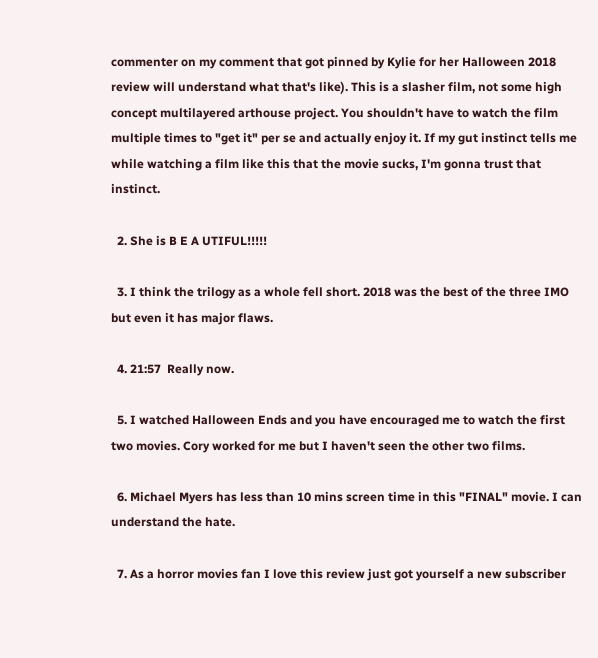commenter on my comment that got pinned by Kylie for her Halloween 2018 review will understand what that's like). This is a slasher film, not some high concept multilayered arthouse project. You shouldn't have to watch the film multiple times to "get it" per se and actually enjoy it. If my gut instinct tells me while watching a film like this that the movie sucks, I'm gonna trust that instinct.

  2. She is B E A UTIFUL!!!!!

  3. I think the trilogy as a whole fell short. 2018 was the best of the three IMO but even it has major flaws.

  4. 21:57  Really now.

  5. I watched Halloween Ends and you have encouraged me to watch the first two movies. Cory worked for me but I haven't seen the other two films.

  6. Michael Myers has less than 10 mins screen time in this "FINAL" movie. I can understand the hate.

  7. As a horror movies fan I love this review just got yourself a new subscriber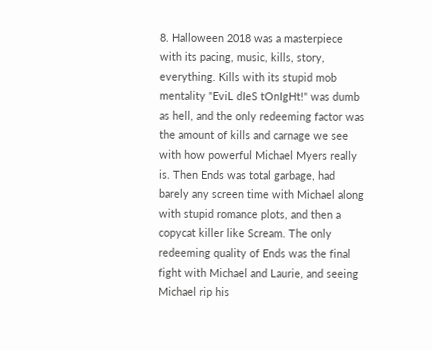8. Halloween 2018 was a masterpiece with its pacing, music, kills, story, everything. Kills with its stupid mob mentality "EviL dIeS tOnIgHt!" was dumb as hell, and the only redeeming factor was the amount of kills and carnage we see with how powerful Michael Myers really is. Then Ends was total garbage, had barely any screen time with Michael along with stupid romance plots, and then a copycat killer like Scream. The only redeeming quality of Ends was the final fight with Michael and Laurie, and seeing Michael rip his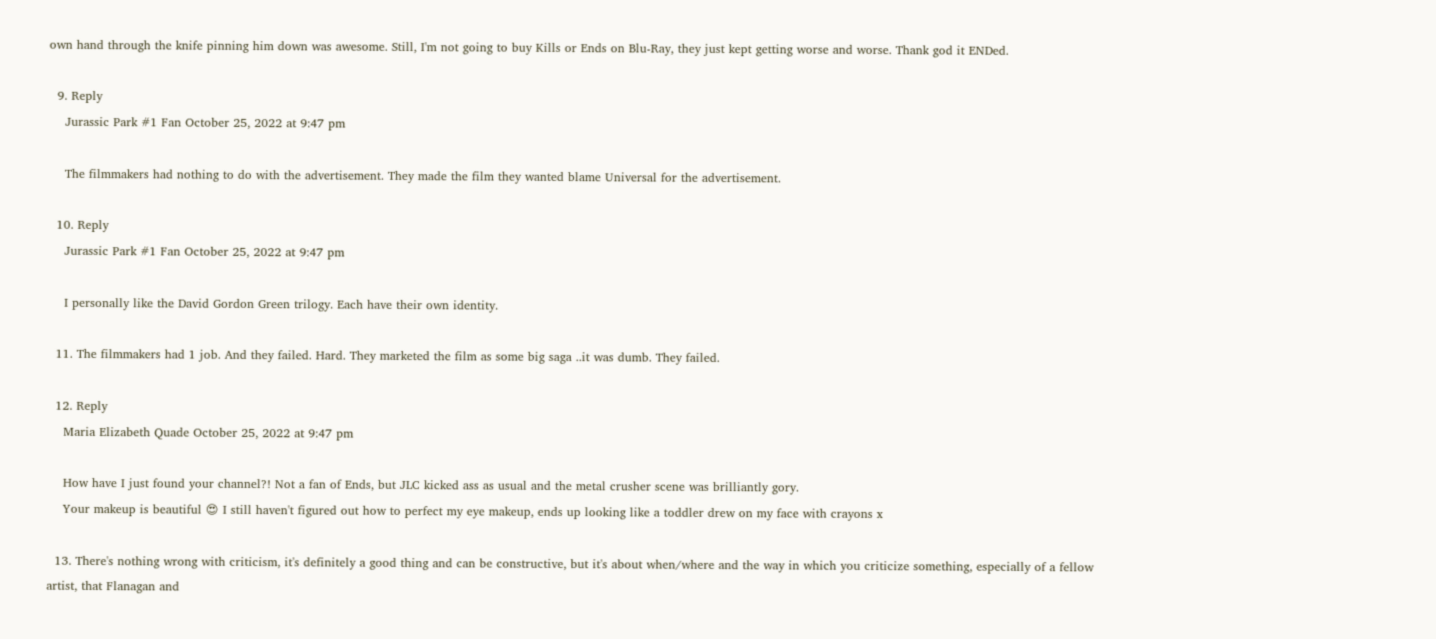own hand through the knife pinning him down was awesome. Still, I'm not going to buy Kills or Ends on Blu-Ray, they just kept getting worse and worse. Thank god it ENDed.

  9. Reply
    Jurassic Park #1 Fan October 25, 2022 at 9:47 pm

    The filmmakers had nothing to do with the advertisement. They made the film they wanted blame Universal for the advertisement.

  10. Reply
    Jurassic Park #1 Fan October 25, 2022 at 9:47 pm

    I personally like the David Gordon Green trilogy. Each have their own identity.

  11. The filmmakers had 1 job. And they failed. Hard. They marketed the film as some big saga ..it was dumb. They failed.

  12. Reply
    Maria Elizabeth Quade October 25, 2022 at 9:47 pm

    How have I just found your channel?! Not a fan of Ends, but JLC kicked ass as usual and the metal crusher scene was brilliantly gory.
    Your makeup is beautiful 😍 I still haven't figured out how to perfect my eye makeup, ends up looking like a toddler drew on my face with crayons x

  13. There's nothing wrong with criticism, it's definitely a good thing and can be constructive, but it's about when/where and the way in which you criticize something, especially of a fellow artist, that Flanagan and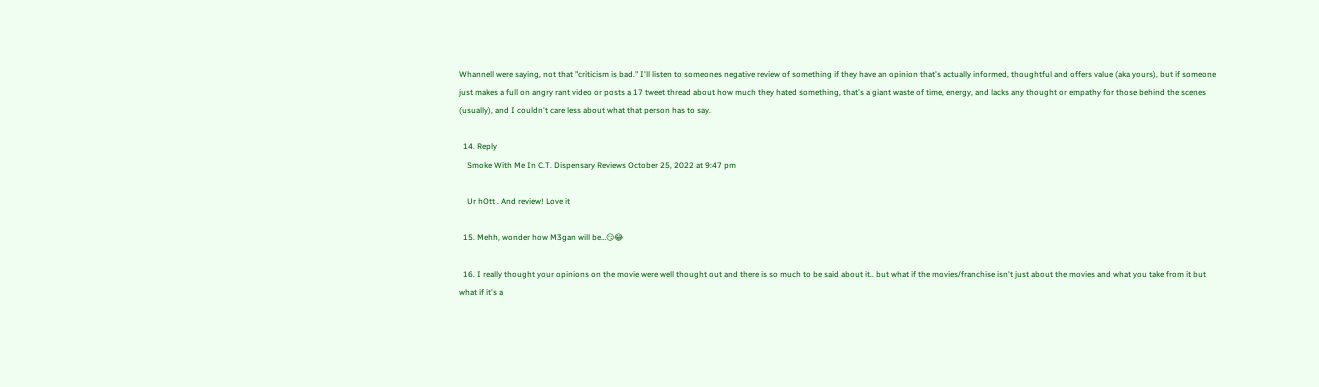Whannell were saying, not that "criticism is bad." I'll listen to someones negative review of something if they have an opinion that's actually informed, thoughtful and offers value (aka yours), but if someone just makes a full on angry rant video or posts a 17 tweet thread about how much they hated something, that's a giant waste of time, energy, and lacks any thought or empathy for those behind the scenes (usually), and I couldn't care less about what that person has to say.

  14. Reply
    Smoke With Me In C.T. Dispensary Reviews October 25, 2022 at 9:47 pm

    Ur hOtt . And review! Love it

  15. Mehh, wonder how M3gan will be…😏😂

  16. I really thought your opinions on the movie were well thought out and there is so much to be said about it.. but what if the movies/franchise isn't just about the movies and what you take from it but what if it's a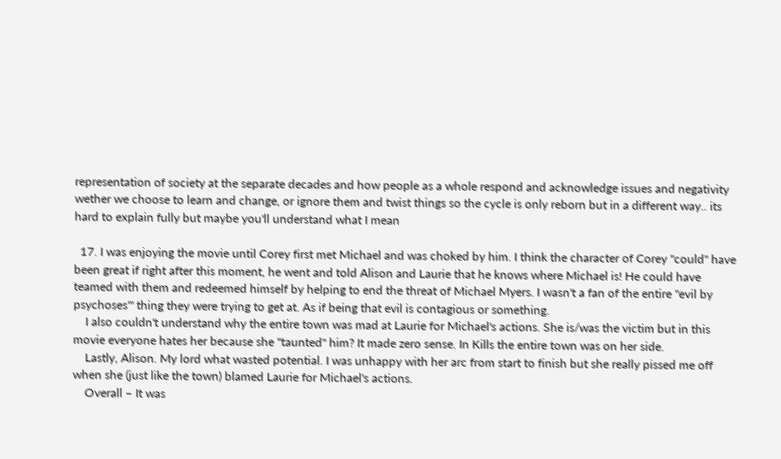representation of society at the separate decades and how people as a whole respond and acknowledge issues and negativity wether we choose to learn and change, or ignore them and twist things so the cycle is only reborn but in a different way.. its hard to explain fully but maybe you'll understand what I mean

  17. I was enjoying the movie until Corey first met Michael and was choked by him. I think the character of Corey "could" have been great if right after this moment, he went and told Alison and Laurie that he knows where Michael is! He could have teamed with them and redeemed himself by helping to end the threat of Michael Myers. I wasn't a fan of the entire "evil by psychoses'" thing they were trying to get at. As if being that evil is contagious or something.
    I also couldn't understand why the entire town was mad at Laurie for Michael's actions. She is/was the victim but in this movie everyone hates her because she "taunted" him? It made zero sense. In Kills the entire town was on her side.
    Lastly, Alison. My lord what wasted potential. I was unhappy with her arc from start to finish but she really pissed me off when she (just like the town) blamed Laurie for Michael's actions.
    Overall – It was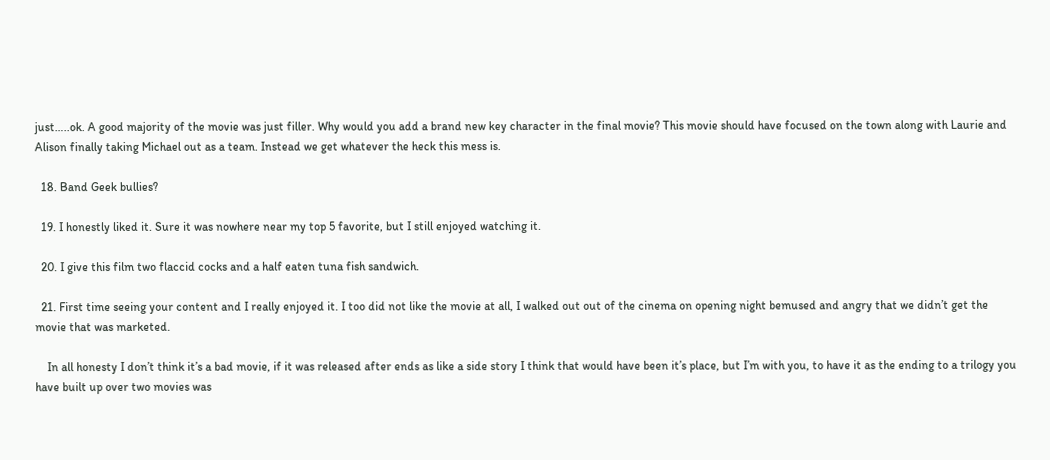just…..ok. A good majority of the movie was just filler. Why would you add a brand new key character in the final movie? This movie should have focused on the town along with Laurie and Alison finally taking Michael out as a team. Instead we get whatever the heck this mess is.

  18. Band Geek bullies?

  19. I honestly liked it. Sure it was nowhere near my top 5 favorite, but I still enjoyed watching it.

  20. I give this film two flaccid cocks and a half eaten tuna fish sandwich.

  21. First time seeing your content and I really enjoyed it. I too did not like the movie at all, I walked out out of the cinema on opening night bemused and angry that we didn’t get the movie that was marketed.

    In all honesty I don’t think it’s a bad movie, if it was released after ends as like a side story I think that would have been it’s place, but I’m with you, to have it as the ending to a trilogy you have built up over two movies was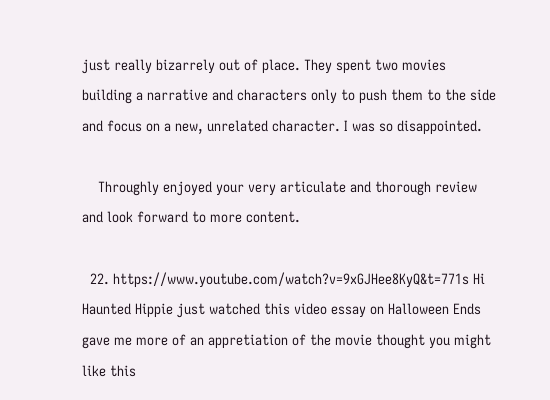just really bizarrely out of place. They spent two movies building a narrative and characters only to push them to the side and focus on a new, unrelated character. I was so disappointed.

    Throughly enjoyed your very articulate and thorough review and look forward to more content.

  22. https://www.youtube.com/watch?v=9xGJHee8KyQ&t=771s Hi Haunted Hippie just watched this video essay on Halloween Ends gave me more of an appretiation of the movie thought you might like this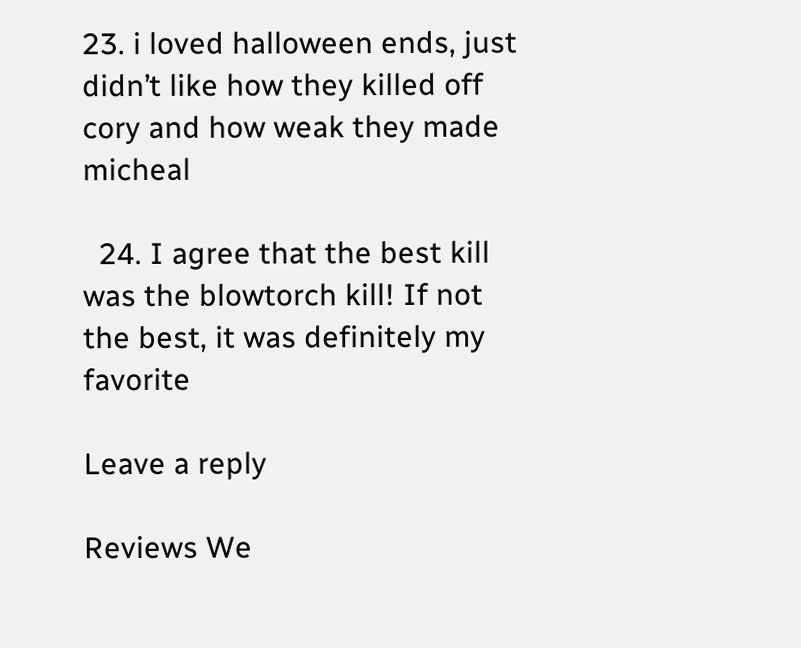23. i loved halloween ends, just didn’t like how they killed off cory and how weak they made micheal

  24. I agree that the best kill was the blowtorch kill! If not the best, it was definitely my favorite

Leave a reply

Reviews We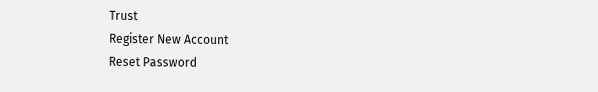Trust
Register New Account
Reset Password